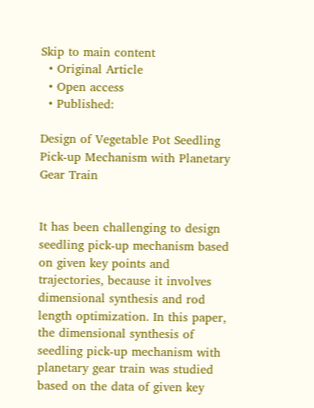Skip to main content
  • Original Article
  • Open access
  • Published:

Design of Vegetable Pot Seedling Pick-up Mechanism with Planetary Gear Train


It has been challenging to design seedling pick-up mechanism based on given key points and trajectories, because it involves dimensional synthesis and rod length optimization. In this paper, the dimensional synthesis of seedling pick-up mechanism with planetary gear train was studied based on the data of given key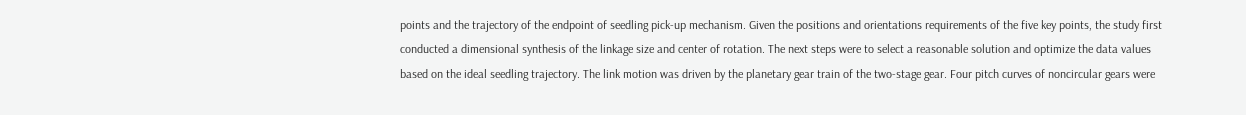points and the trajectory of the endpoint of seedling pick-up mechanism. Given the positions and orientations requirements of the five key points, the study first conducted a dimensional synthesis of the linkage size and center of rotation. The next steps were to select a reasonable solution and optimize the data values based on the ideal seedling trajectory. The link motion was driven by the planetary gear train of the two-stage gear. Four pitch curves of noncircular gears were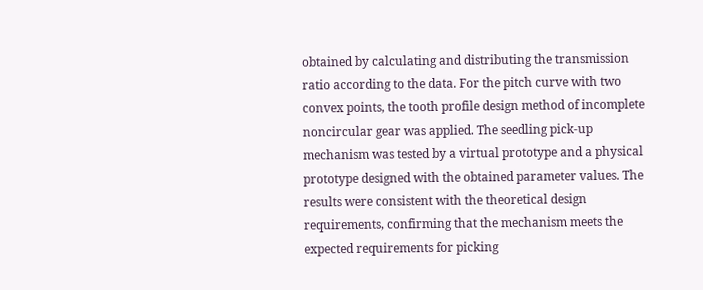obtained by calculating and distributing the transmission ratio according to the data. For the pitch curve with two convex points, the tooth profile design method of incomplete noncircular gear was applied. The seedling pick-up mechanism was tested by a virtual prototype and a physical prototype designed with the obtained parameter values. The results were consistent with the theoretical design requirements, confirming that the mechanism meets the expected requirements for picking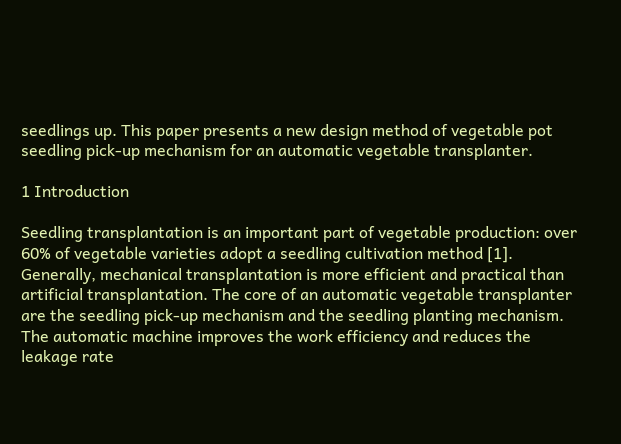seedlings up. This paper presents a new design method of vegetable pot seedling pick-up mechanism for an automatic vegetable transplanter.

1 Introduction

Seedling transplantation is an important part of vegetable production: over 60% of vegetable varieties adopt a seedling cultivation method [1]. Generally, mechanical transplantation is more efficient and practical than artificial transplantation. The core of an automatic vegetable transplanter are the seedling pick-up mechanism and the seedling planting mechanism. The automatic machine improves the work efficiency and reduces the leakage rate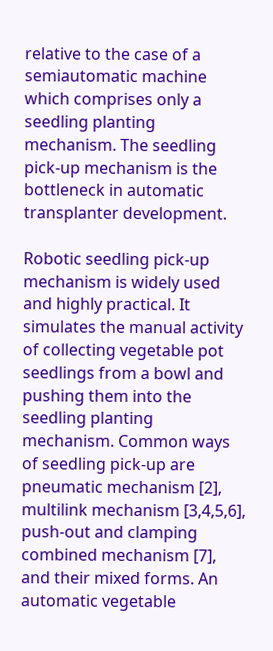relative to the case of a semiautomatic machine which comprises only a seedling planting mechanism. The seedling pick-up mechanism is the bottleneck in automatic transplanter development.

Robotic seedling pick-up mechanism is widely used and highly practical. It simulates the manual activity of collecting vegetable pot seedlings from a bowl and pushing them into the seedling planting mechanism. Common ways of seedling pick-up are pneumatic mechanism [2], multilink mechanism [3,4,5,6], push-out and clamping combined mechanism [7], and their mixed forms. An automatic vegetable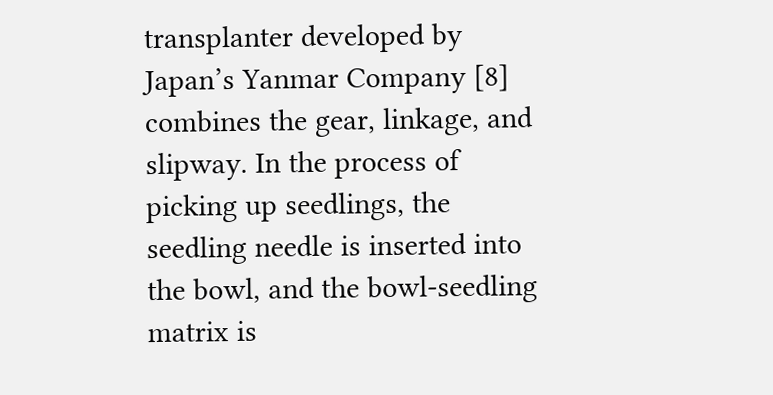transplanter developed by Japan’s Yanmar Company [8] combines the gear, linkage, and slipway. In the process of picking up seedlings, the seedling needle is inserted into the bowl, and the bowl-seedling matrix is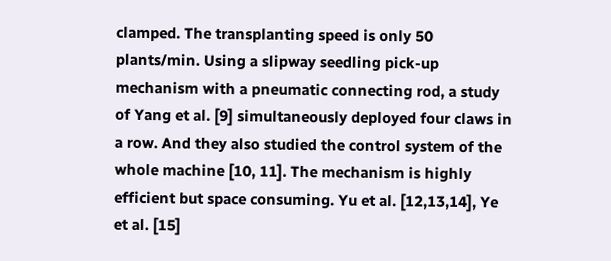clamped. The transplanting speed is only 50 plants/min. Using a slipway seedling pick-up mechanism with a pneumatic connecting rod, a study of Yang et al. [9] simultaneously deployed four claws in a row. And they also studied the control system of the whole machine [10, 11]. The mechanism is highly efficient but space consuming. Yu et al. [12,13,14], Ye et al. [15]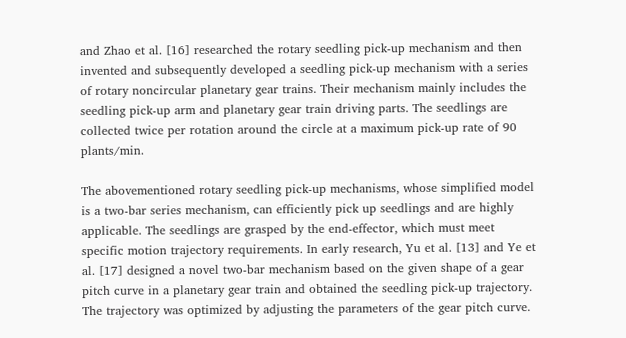and Zhao et al. [16] researched the rotary seedling pick-up mechanism and then invented and subsequently developed a seedling pick-up mechanism with a series of rotary noncircular planetary gear trains. Their mechanism mainly includes the seedling pick-up arm and planetary gear train driving parts. The seedlings are collected twice per rotation around the circle at a maximum pick-up rate of 90 plants/min.

The abovementioned rotary seedling pick-up mechanisms, whose simplified model is a two-bar series mechanism, can efficiently pick up seedlings and are highly applicable. The seedlings are grasped by the end-effector, which must meet specific motion trajectory requirements. In early research, Yu et al. [13] and Ye et al. [17] designed a novel two-bar mechanism based on the given shape of a gear pitch curve in a planetary gear train and obtained the seedling pick-up trajectory. The trajectory was optimized by adjusting the parameters of the gear pitch curve.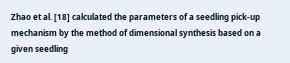Zhao et al. [18] calculated the parameters of a seedling pick-up mechanism by the method of dimensional synthesis based on a given seedling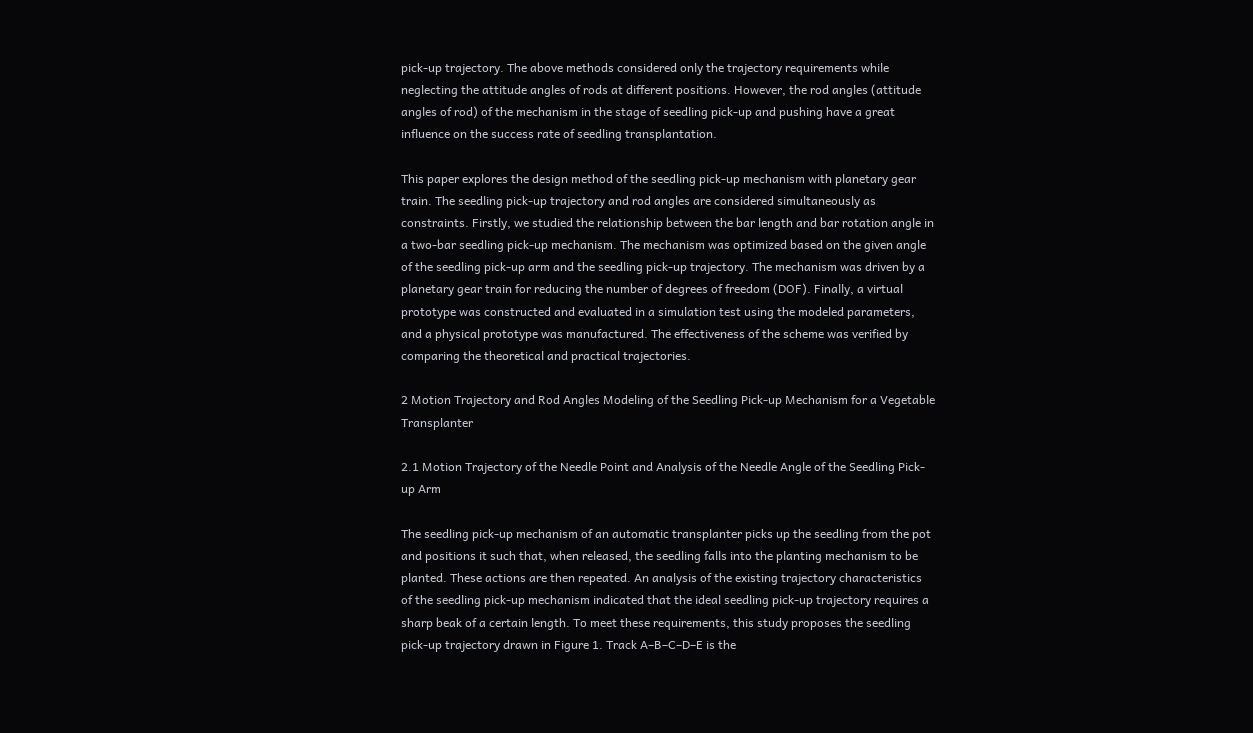pick-up trajectory. The above methods considered only the trajectory requirements while neglecting the attitude angles of rods at different positions. However, the rod angles (attitude angles of rod) of the mechanism in the stage of seedling pick-up and pushing have a great influence on the success rate of seedling transplantation.

This paper explores the design method of the seedling pick-up mechanism with planetary gear train. The seedling pick-up trajectory and rod angles are considered simultaneously as constraints. Firstly, we studied the relationship between the bar length and bar rotation angle in a two-bar seedling pick-up mechanism. The mechanism was optimized based on the given angle of the seedling pick-up arm and the seedling pick-up trajectory. The mechanism was driven by a planetary gear train for reducing the number of degrees of freedom (DOF). Finally, a virtual prototype was constructed and evaluated in a simulation test using the modeled parameters, and a physical prototype was manufactured. The effectiveness of the scheme was verified by comparing the theoretical and practical trajectories.

2 Motion Trajectory and Rod Angles Modeling of the Seedling Pick-up Mechanism for a Vegetable Transplanter

2.1 Motion Trajectory of the Needle Point and Analysis of the Needle Angle of the Seedling Pick-up Arm

The seedling pick-up mechanism of an automatic transplanter picks up the seedling from the pot and positions it such that, when released, the seedling falls into the planting mechanism to be planted. These actions are then repeated. An analysis of the existing trajectory characteristics of the seedling pick-up mechanism indicated that the ideal seedling pick-up trajectory requires a sharp beak of a certain length. To meet these requirements, this study proposes the seedling pick-up trajectory drawn in Figure 1. Track A–B–C–D–E is the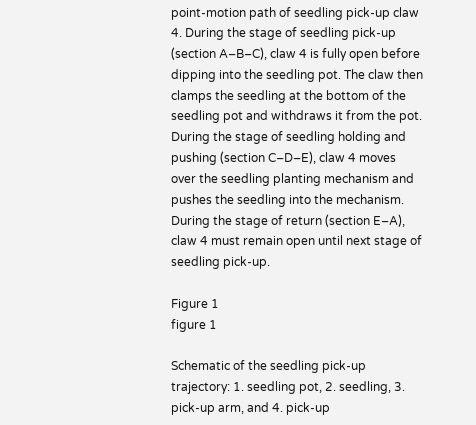point-motion path of seedling pick-up claw 4. During the stage of seedling pick-up (section A–B–C), claw 4 is fully open before dipping into the seedling pot. The claw then clamps the seedling at the bottom of the seedling pot and withdraws it from the pot. During the stage of seedling holding and pushing (section C–D–E), claw 4 moves over the seedling planting mechanism and pushes the seedling into the mechanism. During the stage of return (section E–A), claw 4 must remain open until next stage of seedling pick-up.

Figure 1
figure 1

Schematic of the seedling pick-up trajectory: 1. seedling pot, 2. seedling, 3. pick-up arm, and 4. pick-up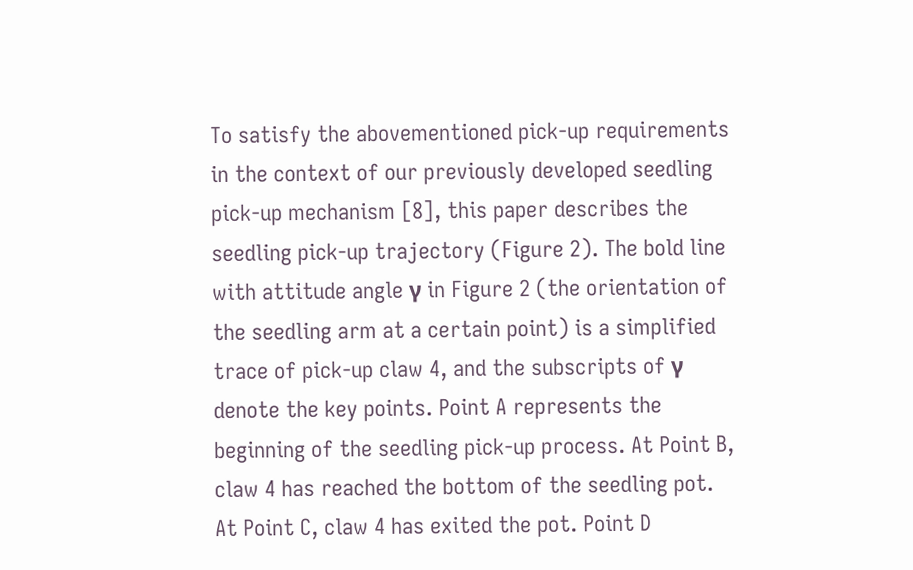To satisfy the abovementioned pick-up requirements in the context of our previously developed seedling pick-up mechanism [8], this paper describes the seedling pick-up trajectory (Figure 2). The bold line with attitude angle γ in Figure 2 (the orientation of the seedling arm at a certain point) is a simplified trace of pick-up claw 4, and the subscripts of γ denote the key points. Point A represents the beginning of the seedling pick-up process. At Point B, claw 4 has reached the bottom of the seedling pot. At Point C, claw 4 has exited the pot. Point D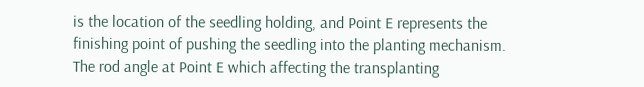is the location of the seedling holding, and Point E represents the finishing point of pushing the seedling into the planting mechanism. The rod angle at Point E which affecting the transplanting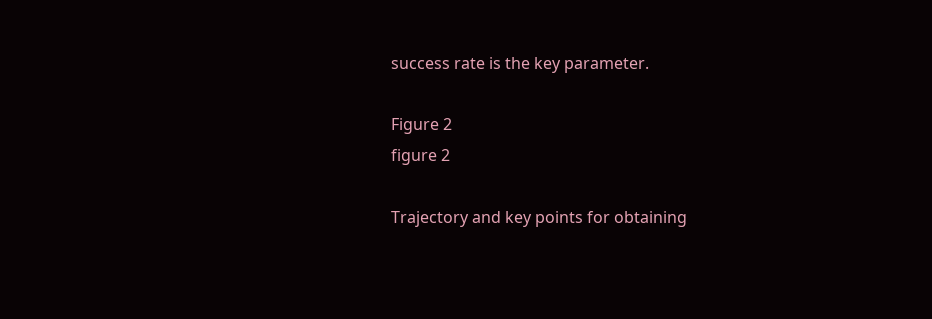success rate is the key parameter.

Figure 2
figure 2

Trajectory and key points for obtaining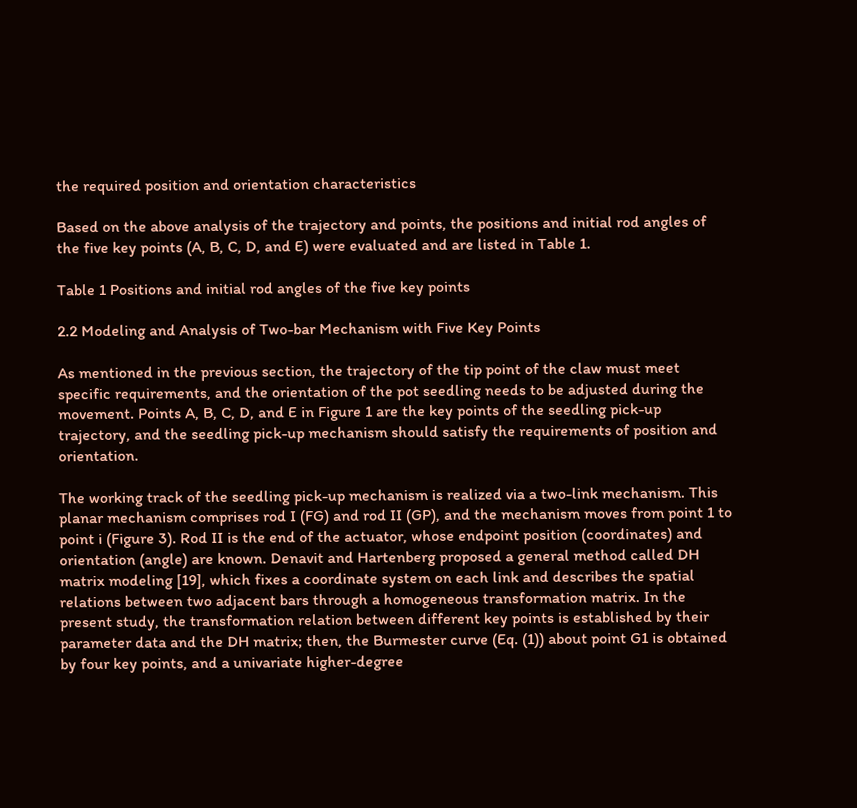the required position and orientation characteristics

Based on the above analysis of the trajectory and points, the positions and initial rod angles of the five key points (A, B, C, D, and E) were evaluated and are listed in Table 1.

Table 1 Positions and initial rod angles of the five key points

2.2 Modeling and Analysis of Two-bar Mechanism with Five Key Points

As mentioned in the previous section, the trajectory of the tip point of the claw must meet specific requirements, and the orientation of the pot seedling needs to be adjusted during the movement. Points A, B, C, D, and E in Figure 1 are the key points of the seedling pick-up trajectory, and the seedling pick-up mechanism should satisfy the requirements of position and orientation.

The working track of the seedling pick-up mechanism is realized via a two-link mechanism. This planar mechanism comprises rod I (FG) and rod II (GP), and the mechanism moves from point 1 to point i (Figure 3). Rod II is the end of the actuator, whose endpoint position (coordinates) and orientation (angle) are known. Denavit and Hartenberg proposed a general method called DH matrix modeling [19], which fixes a coordinate system on each link and describes the spatial relations between two adjacent bars through a homogeneous transformation matrix. In the present study, the transformation relation between different key points is established by their parameter data and the DH matrix; then, the Burmester curve (Eq. (1)) about point G1 is obtained by four key points, and a univariate higher-degree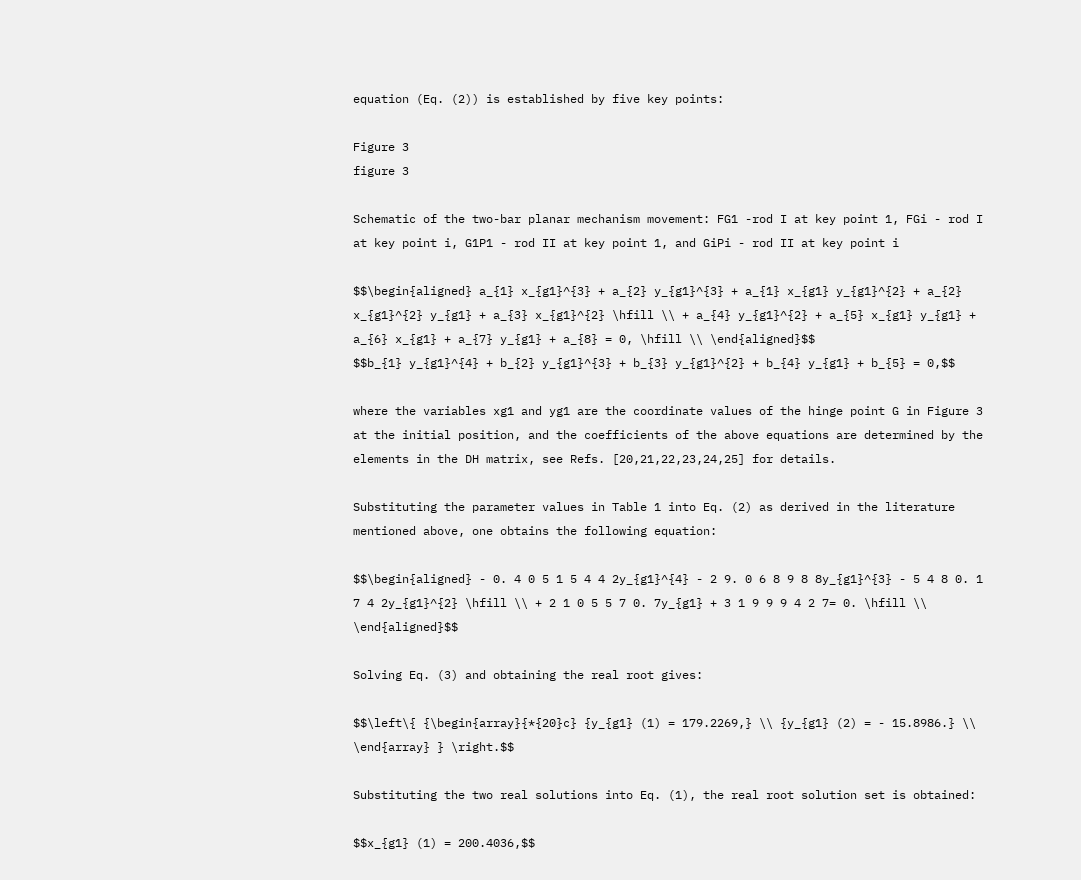equation (Eq. (2)) is established by five key points:

Figure 3
figure 3

Schematic of the two-bar planar mechanism movement: FG1 -rod I at key point 1, FGi - rod I at key point i, G1P1 - rod II at key point 1, and GiPi - rod II at key point i

$$\begin{aligned} a_{1} x_{g1}^{3} + a_{2} y_{g1}^{3} + a_{1} x_{g1} y_{g1}^{2} + a_{2} x_{g1}^{2} y_{g1} + a_{3} x_{g1}^{2} \hfill \\ + a_{4} y_{g1}^{2} + a_{5} x_{g1} y_{g1} + a_{6} x_{g1} + a_{7} y_{g1} + a_{8} = 0, \hfill \\ \end{aligned}$$
$$b_{1} y_{g1}^{4} + b_{2} y_{g1}^{3} + b_{3} y_{g1}^{2} + b_{4} y_{g1} + b_{5} = 0,$$

where the variables xg1 and yg1 are the coordinate values of the hinge point G in Figure 3 at the initial position, and the coefficients of the above equations are determined by the elements in the DH matrix, see Refs. [20,21,22,23,24,25] for details.

Substituting the parameter values in Table 1 into Eq. (2) as derived in the literature mentioned above, one obtains the following equation:

$$\begin{aligned} - 0. 4 0 5 1 5 4 4 2y_{g1}^{4} - 2 9. 0 6 8 9 8 8y_{g1}^{3} - 5 4 8 0. 1 7 4 2y_{g1}^{2} \hfill \\ + 2 1 0 5 5 7 0. 7y_{g1} + 3 1 9 9 9 4 2 7= 0. \hfill \\ \end{aligned}$$

Solving Eq. (3) and obtaining the real root gives:

$$\left\{ {\begin{array}{*{20}c} {y_{g1} (1) = 179.2269,} \\ {y_{g1} (2) = - 15.8986.} \\ \end{array} } \right.$$

Substituting the two real solutions into Eq. (1), the real root solution set is obtained:

$$x_{g1} (1) = 200.4036,$$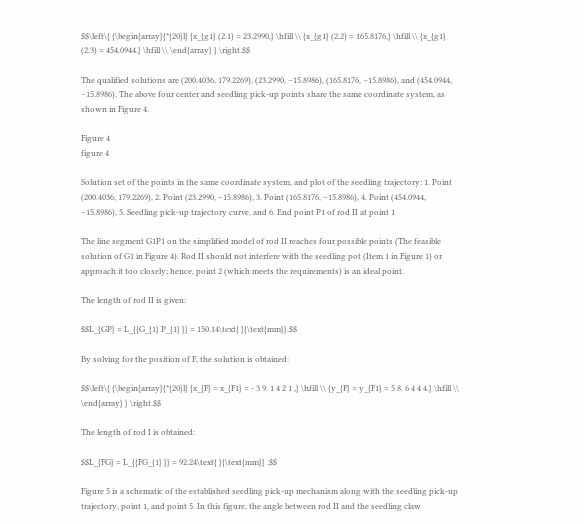$$\left\{ {\begin{array}{*{20}l} {x_{g1} (2.1) = 23.2990,} \hfill \\ {x_{g1} (2.2) = 165.8176,} \hfill \\ {x_{g1} (2.3) = 454.0944.} \hfill \\ \end{array} } \right.$$

The qualified solutions are (200.4036, 179.2269), (23.2990, −15.8986), (165.8176, −15.8986), and (454.0944, −15.8986). The above four center and seedling pick-up points share the same coordinate system, as shown in Figure 4.

Figure 4
figure 4

Solution set of the points in the same coordinate system, and plot of the seedling trajectory: 1. Point (200.4036, 179.2269), 2. Point (23.2990, −15.8986), 3. Point (165.8176, −15.8986), 4. Point (454.0944, −15.8986), 5. Seedling pick-up trajectory curve, and 6. End point P1 of rod II at point 1

The line segment G1P1 on the simplified model of rod II reaches four possible points (The feasible solution of G1 in Figure 4). Rod II should not interfere with the seedling pot (Item 1 in Figure 1) or approach it too closely; hence, point 2 (which meets the requirements) is an ideal point.

The length of rod II is given:

$$L_{GP} = L_{{G_{1} P_{1} }} = 150.14\text{ }{\text{mm}}.$$

By solving for the position of F, the solution is obtained:

$$\left\{ {\begin{array}{*{20}l} {x_{F} = x_{F1} = - 3 9. 1 4 2 1 ,} \hfill \\ {y_{F} = y_{F1} = 5 8. 6 4 4 4.} \hfill \\ \end{array} } \right.$$

The length of rod I is obtained:

$$L_{FG} = L_{{FG_{1} }} = 92.24\text{ }{\text{mm}} .$$

Figure 5 is a schematic of the established seedling pick-up mechanism along with the seedling pick-up trajectory, point 1, and point 5. In this figure, the angle between rod II and the seedling claw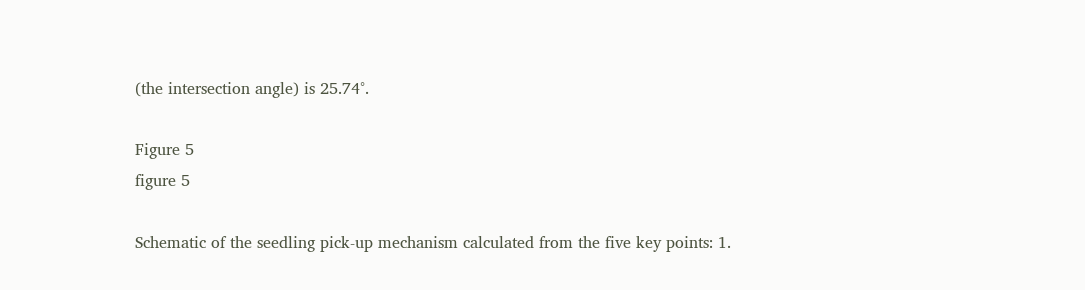(the intersection angle) is 25.74°.

Figure 5
figure 5

Schematic of the seedling pick-up mechanism calculated from the five key points: 1.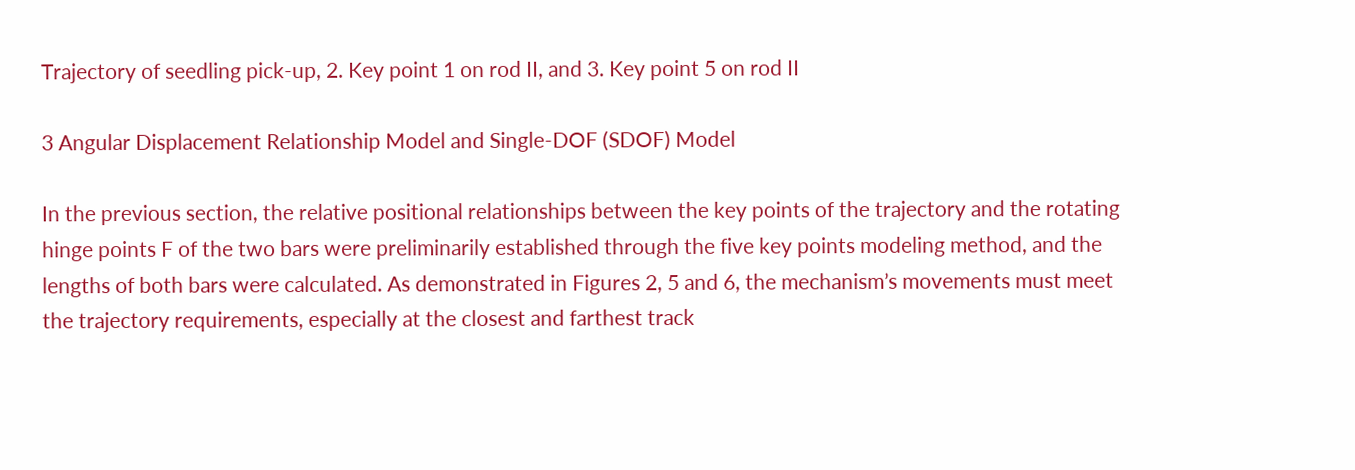Trajectory of seedling pick-up, 2. Key point 1 on rod II, and 3. Key point 5 on rod II

3 Angular Displacement Relationship Model and Single-DOF (SDOF) Model

In the previous section, the relative positional relationships between the key points of the trajectory and the rotating hinge points F of the two bars were preliminarily established through the five key points modeling method, and the lengths of both bars were calculated. As demonstrated in Figures 2, 5 and 6, the mechanism’s movements must meet the trajectory requirements, especially at the closest and farthest track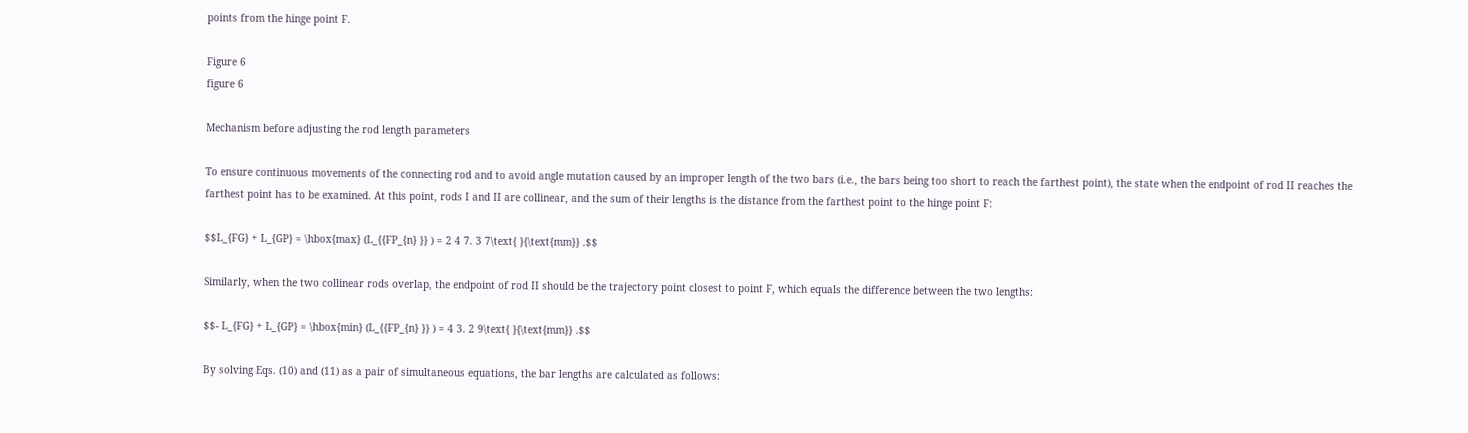points from the hinge point F.

Figure 6
figure 6

Mechanism before adjusting the rod length parameters

To ensure continuous movements of the connecting rod and to avoid angle mutation caused by an improper length of the two bars (i.e., the bars being too short to reach the farthest point), the state when the endpoint of rod II reaches the farthest point has to be examined. At this point, rods I and II are collinear, and the sum of their lengths is the distance from the farthest point to the hinge point F:

$$L_{FG} + L_{GP} = \hbox{max} (L_{{FP_{n} }} ) = 2 4 7. 3 7\text{ }{\text{mm}} .$$

Similarly, when the two collinear rods overlap, the endpoint of rod II should be the trajectory point closest to point F, which equals the difference between the two lengths:

$$- L_{FG} + L_{GP} = \hbox{min} (L_{{FP_{n} }} ) = 4 3. 2 9\text{ }{\text{mm}} .$$

By solving Eqs. (10) and (11) as a pair of simultaneous equations, the bar lengths are calculated as follows: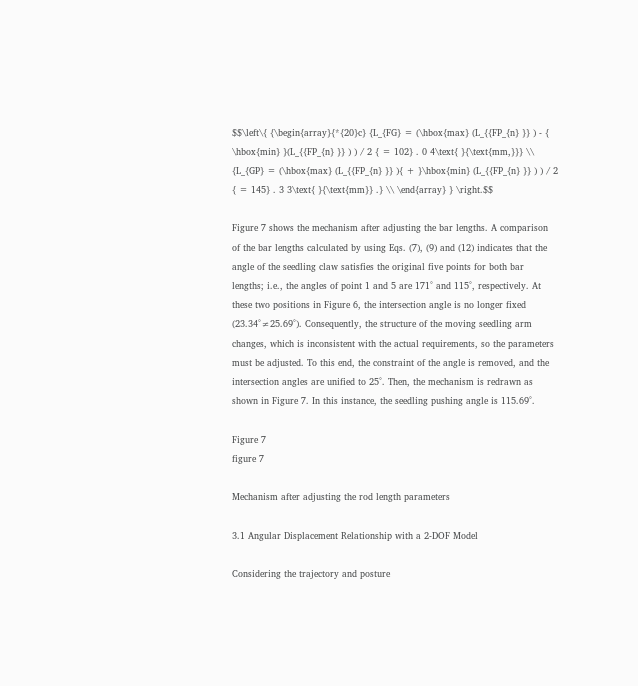$$\left\{ {\begin{array}{*{20}c} {L_{FG} = (\hbox{max} (L_{{FP_{n} }} ) - { \hbox{min} }(L_{{FP_{n} }} ) ) / 2 { = 102} . 0 4\text{ }{\text{mm,}}} \\ {L_{GP} = (\hbox{max} (L_{{FP_{n} }} ){ + }\hbox{min} (L_{{FP_{n} }} ) ) / 2 { = 145} . 3 3\text{ }{\text{mm}} .} \\ \end{array} } \right.$$

Figure 7 shows the mechanism after adjusting the bar lengths. A comparison of the bar lengths calculated by using Eqs. (7), (9) and (12) indicates that the angle of the seedling claw satisfies the original five points for both bar lengths; i.e., the angles of point 1 and 5 are 171° and 115°, respectively. At these two positions in Figure 6, the intersection angle is no longer fixed (23.34°≠25.69°). Consequently, the structure of the moving seedling arm changes, which is inconsistent with the actual requirements, so the parameters must be adjusted. To this end, the constraint of the angle is removed, and the intersection angles are unified to 25°. Then, the mechanism is redrawn as shown in Figure 7. In this instance, the seedling pushing angle is 115.69°.

Figure 7
figure 7

Mechanism after adjusting the rod length parameters

3.1 Angular Displacement Relationship with a 2-DOF Model

Considering the trajectory and posture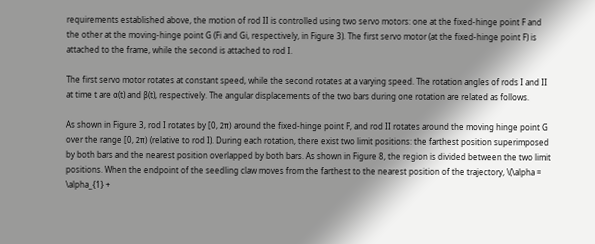requirements established above, the motion of rod II is controlled using two servo motors: one at the fixed-hinge point F and the other at the moving-hinge point G (Fi and Gi, respectively, in Figure 3). The first servo motor (at the fixed-hinge point F) is attached to the frame, while the second is attached to rod I.

The first servo motor rotates at constant speed, while the second rotates at a varying speed. The rotation angles of rods I and II at time t are α(t) and β(t), respectively. The angular displacements of the two bars during one rotation are related as follows.

As shown in Figure 3, rod I rotates by [0, 2π) around the fixed-hinge point F, and rod II rotates around the moving hinge point G over the range [0, 2π) (relative to rod I). During each rotation, there exist two limit positions: the farthest position superimposed by both bars and the nearest position overlapped by both bars. As shown in Figure 8, the region is divided between the two limit positions. When the endpoint of the seedling claw moves from the farthest to the nearest position of the trajectory, \(\alpha = \alpha_{1} +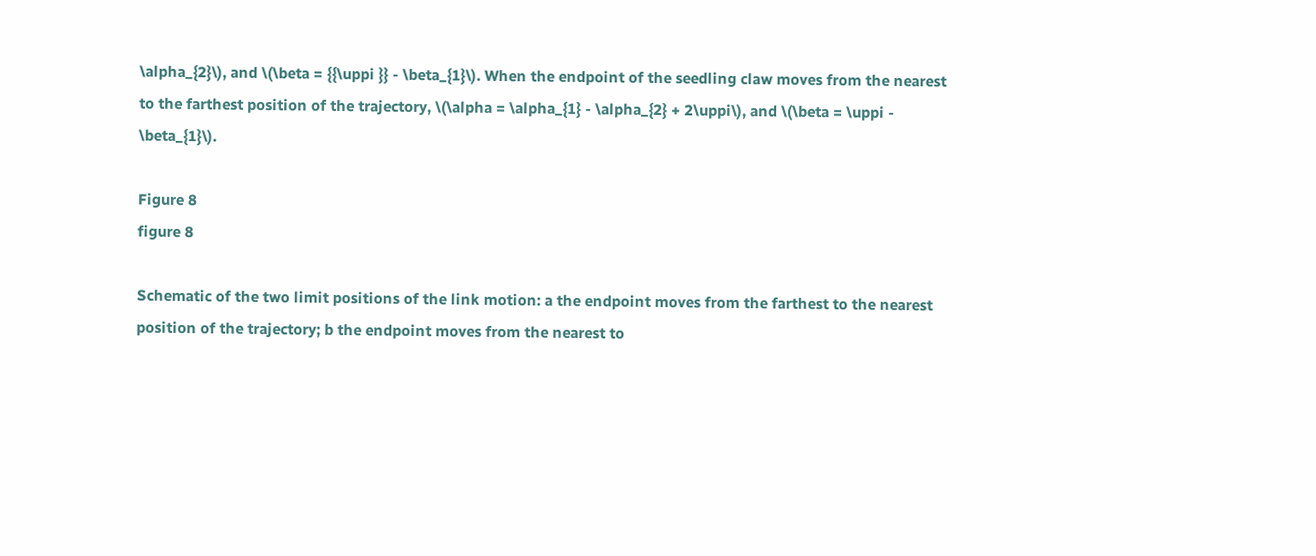\alpha_{2}\), and \(\beta = {{\uppi }} - \beta_{1}\). When the endpoint of the seedling claw moves from the nearest to the farthest position of the trajectory, \(\alpha = \alpha_{1} - \alpha_{2} + 2\uppi\), and \(\beta = \uppi - \beta_{1}\).

Figure 8
figure 8

Schematic of the two limit positions of the link motion: a the endpoint moves from the farthest to the nearest position of the trajectory; b the endpoint moves from the nearest to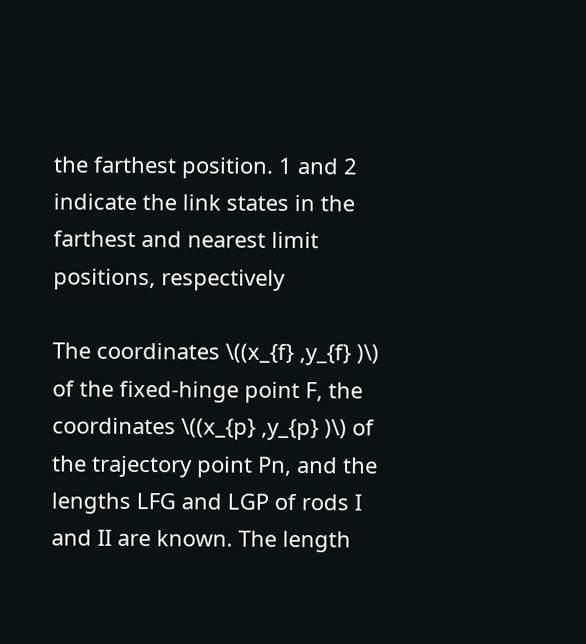the farthest position. 1 and 2 indicate the link states in the farthest and nearest limit positions, respectively

The coordinates \((x_{f} ,y_{f} )\) of the fixed-hinge point F, the coordinates \((x_{p} ,y_{p} )\) of the trajectory point Pn, and the lengths LFG and LGP of rods I and II are known. The length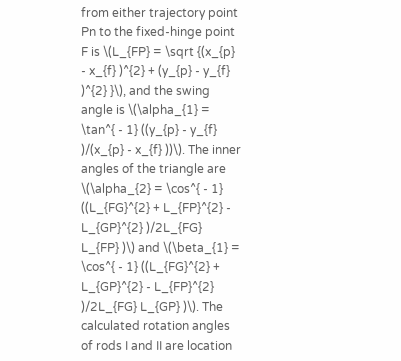from either trajectory point Pn to the fixed-hinge point F is \(L_{FP} = \sqrt {(x_{p} - x_{f} )^{2} + (y_{p} - y_{f} )^{2} }\), and the swing angle is \(\alpha_{1} = \tan^{ - 1} ((y_{p} - y_{f} )/(x_{p} - x_{f} ))\). The inner angles of the triangle are \(\alpha_{2} = \cos^{ - 1} ((L_{FG}^{2} + L_{FP}^{2} - L_{GP}^{2} )/2L_{FG} L_{FP} )\) and \(\beta_{1} = \cos^{ - 1} ((L_{FG}^{2} + L_{GP}^{2} - L_{FP}^{2} )/2L_{FG} L_{GP} )\). The calculated rotation angles of rods I and II are location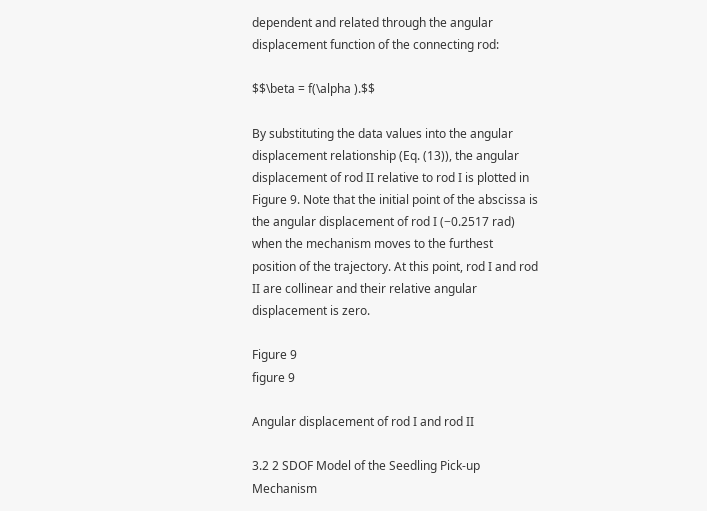dependent and related through the angular displacement function of the connecting rod:

$$\beta = f(\alpha ).$$

By substituting the data values into the angular displacement relationship (Eq. (13)), the angular displacement of rod II relative to rod I is plotted in Figure 9. Note that the initial point of the abscissa is the angular displacement of rod I (−0.2517 rad) when the mechanism moves to the furthest position of the trajectory. At this point, rod I and rod II are collinear and their relative angular displacement is zero.

Figure 9
figure 9

Angular displacement of rod I and rod II

3.2 2 SDOF Model of the Seedling Pick-up Mechanism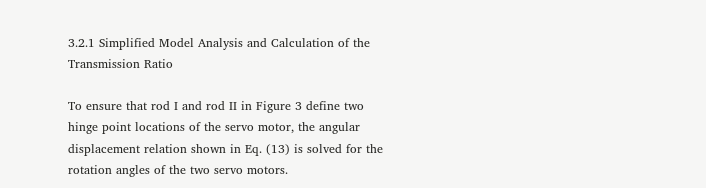3.2.1 Simplified Model Analysis and Calculation of the Transmission Ratio

To ensure that rod I and rod II in Figure 3 define two hinge point locations of the servo motor, the angular displacement relation shown in Eq. (13) is solved for the rotation angles of the two servo motors.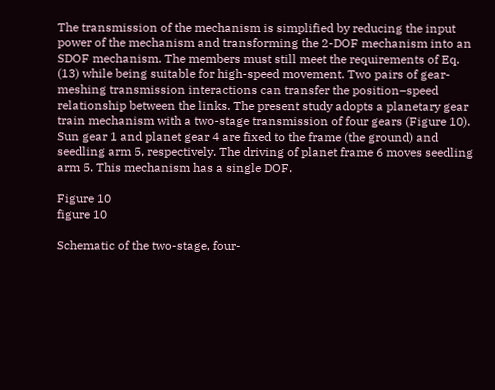The transmission of the mechanism is simplified by reducing the input power of the mechanism and transforming the 2-DOF mechanism into an SDOF mechanism. The members must still meet the requirements of Eq. (13) while being suitable for high-speed movement. Two pairs of gear-meshing transmission interactions can transfer the position–speed relationship between the links. The present study adopts a planetary gear train mechanism with a two-stage transmission of four gears (Figure 10). Sun gear 1 and planet gear 4 are fixed to the frame (the ground) and seedling arm 5, respectively. The driving of planet frame 6 moves seedling arm 5. This mechanism has a single DOF.

Figure 10
figure 10

Schematic of the two-stage, four-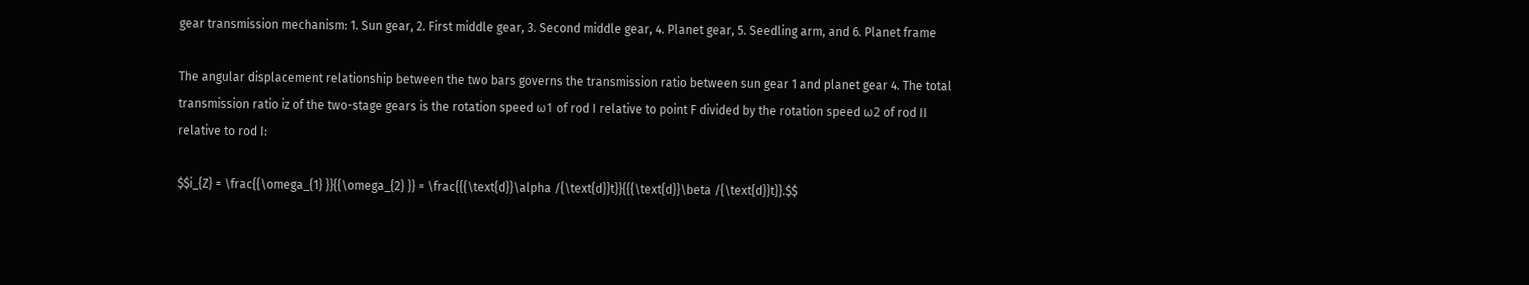gear transmission mechanism: 1. Sun gear, 2. First middle gear, 3. Second middle gear, 4. Planet gear, 5. Seedling arm, and 6. Planet frame

The angular displacement relationship between the two bars governs the transmission ratio between sun gear 1 and planet gear 4. The total transmission ratio iz of the two-stage gears is the rotation speed ω1 of rod I relative to point F divided by the rotation speed ω2 of rod II relative to rod I:

$$i_{Z} = \frac{{\omega_{1} }}{{\omega_{2} }} = \frac{{{\text{d}}\alpha /{\text{d}}t}}{{{\text{d}}\beta /{\text{d}}t}}.$$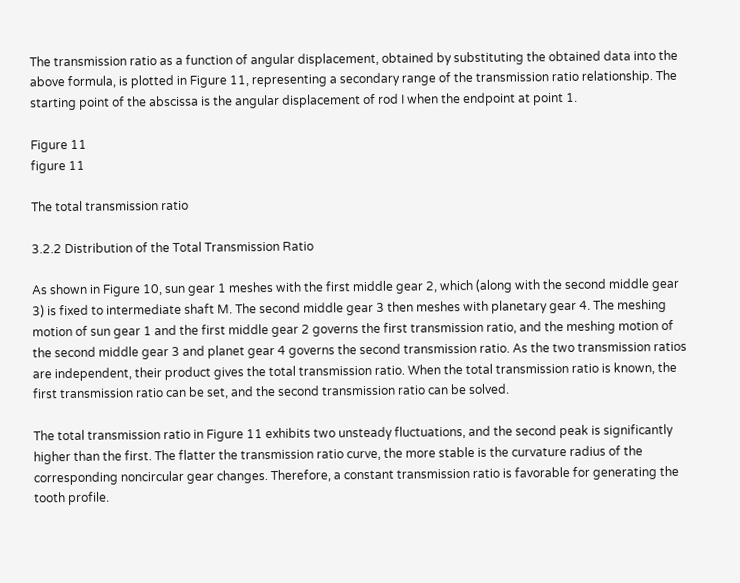The transmission ratio as a function of angular displacement, obtained by substituting the obtained data into the above formula, is plotted in Figure 11, representing a secondary range of the transmission ratio relationship. The starting point of the abscissa is the angular displacement of rod I when the endpoint at point 1.

Figure 11
figure 11

The total transmission ratio

3.2.2 Distribution of the Total Transmission Ratio

As shown in Figure 10, sun gear 1 meshes with the first middle gear 2, which (along with the second middle gear 3) is fixed to intermediate shaft M. The second middle gear 3 then meshes with planetary gear 4. The meshing motion of sun gear 1 and the first middle gear 2 governs the first transmission ratio, and the meshing motion of the second middle gear 3 and planet gear 4 governs the second transmission ratio. As the two transmission ratios are independent, their product gives the total transmission ratio. When the total transmission ratio is known, the first transmission ratio can be set, and the second transmission ratio can be solved.

The total transmission ratio in Figure 11 exhibits two unsteady fluctuations, and the second peak is significantly higher than the first. The flatter the transmission ratio curve, the more stable is the curvature radius of the corresponding noncircular gear changes. Therefore, a constant transmission ratio is favorable for generating the tooth profile.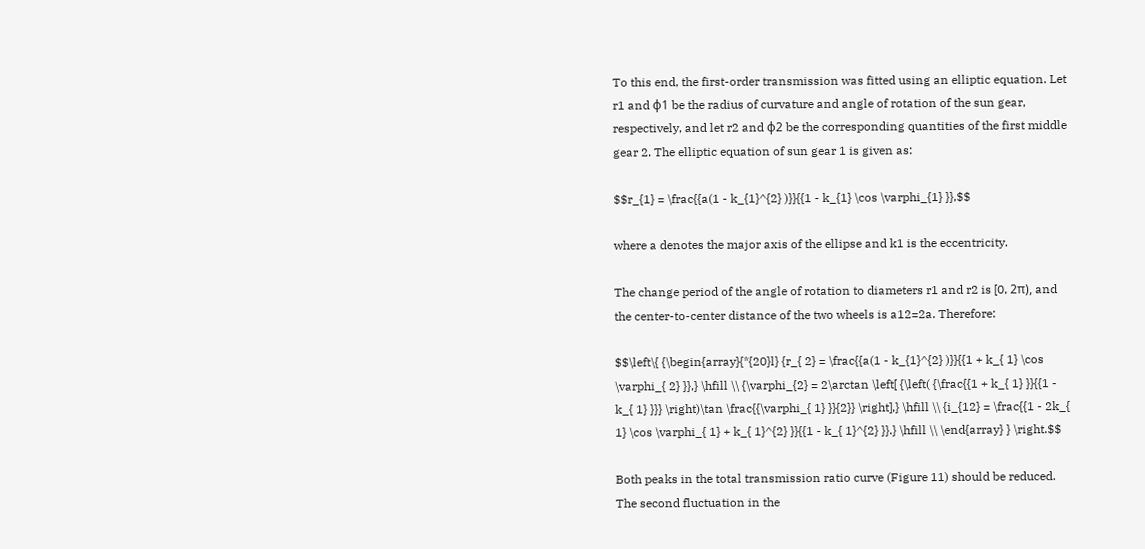To this end, the first-order transmission was fitted using an elliptic equation. Let r1 and φ1 be the radius of curvature and angle of rotation of the sun gear, respectively, and let r2 and φ2 be the corresponding quantities of the first middle gear 2. The elliptic equation of sun gear 1 is given as:

$$r_{1} = \frac{{a(1 - k_{1}^{2} )}}{{1 - k_{1} \cos \varphi_{1} }},$$

where a denotes the major axis of the ellipse and k1 is the eccentricity.

The change period of the angle of rotation to diameters r1 and r2 is [0, 2π), and the center-to-center distance of the two wheels is a12=2a. Therefore:

$$\left\{ {\begin{array}{*{20}l} {r_{ 2} = \frac{{a(1 - k_{1}^{2} )}}{{1 + k_{ 1} \cos \varphi_{ 2} }},} \hfill \\ {\varphi_{2} = 2\arctan \left[ {\left( {\frac{{1 + k_{ 1} }}{{1 - k_{ 1} }}} \right)\tan \frac{{\varphi_{ 1} }}{2}} \right],} \hfill \\ {i_{12} = \frac{{1 - 2k_{ 1} \cos \varphi_{ 1} + k_{ 1}^{2} }}{{1 - k_{ 1}^{2} }}.} \hfill \\ \end{array} } \right.$$

Both peaks in the total transmission ratio curve (Figure 11) should be reduced. The second fluctuation in the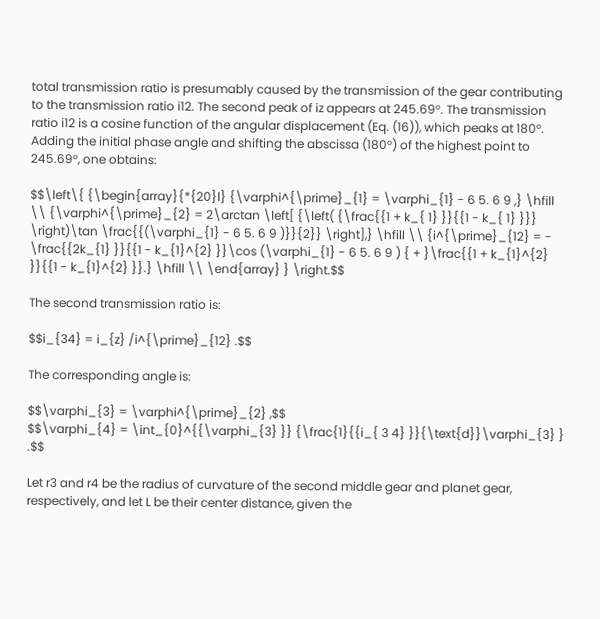total transmission ratio is presumably caused by the transmission of the gear contributing to the transmission ratio i12. The second peak of iz appears at 245.69°. The transmission ratio i12 is a cosine function of the angular displacement (Eq. (16)), which peaks at 180°. Adding the initial phase angle and shifting the abscissa (180°) of the highest point to 245.69°, one obtains:

$$\left\{ {\begin{array}{*{20}l} {\varphi^{\prime}_{1} = \varphi_{1} - 6 5. 6 9 ,} \hfill \\ {\varphi^{\prime}_{2} = 2\arctan \left[ {\left( {\frac{{1 + k_{ 1} }}{{1 - k_{ 1} }}} \right)\tan \frac{{(\varphi_{1} - 6 5. 6 9 )}}{2}} \right],} \hfill \\ {i^{\prime}_{12} = - \frac{{2k_{1} }}{{1 - k_{1}^{2} }}\cos (\varphi_{1} - 6 5. 6 9 ) { + }\frac{{1 + k_{1}^{2} }}{{1 - k_{1}^{2} }}.} \hfill \\ \end{array} } \right.$$

The second transmission ratio is:

$$i_{34} = i_{z} /i^{\prime}_{12} .$$

The corresponding angle is:

$$\varphi_{3} = \varphi^{\prime}_{2} ,$$
$$\varphi_{4} = \int_{0}^{{\varphi_{3} }} {\frac{1}{{i_{ 3 4} }}{\text{d}}\varphi_{3} } .$$

Let r3 and r4 be the radius of curvature of the second middle gear and planet gear, respectively, and let L be their center distance, given the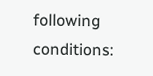following conditions: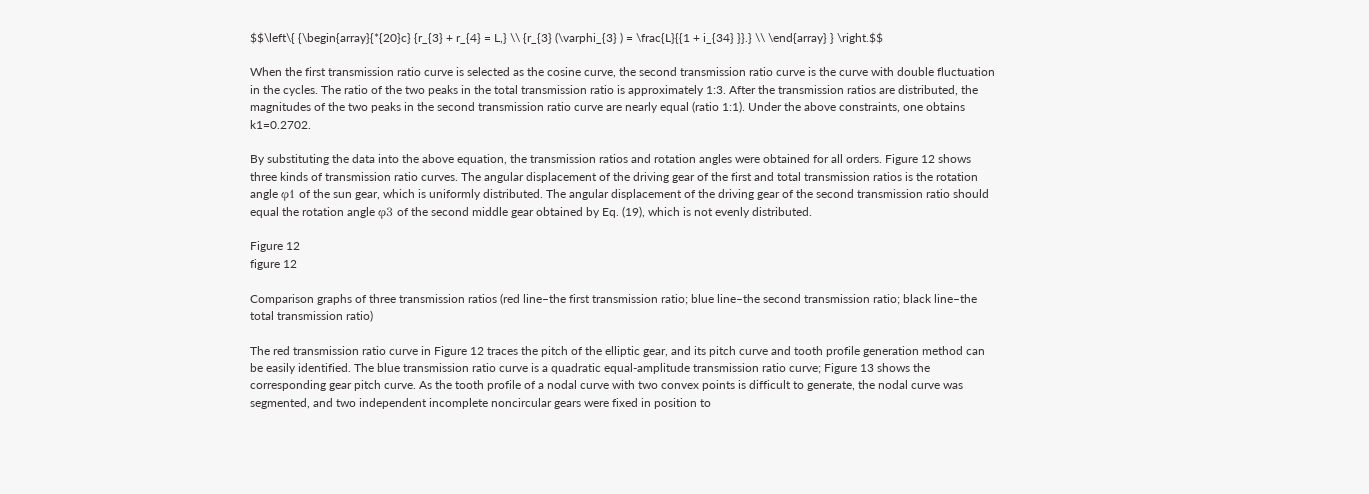$$\left\{ {\begin{array}{*{20}c} {r_{3} + r_{4} = L,} \\ {r_{3} (\varphi_{3} ) = \frac{L}{{1 + i_{34} }}.} \\ \end{array} } \right.$$

When the first transmission ratio curve is selected as the cosine curve, the second transmission ratio curve is the curve with double fluctuation in the cycles. The ratio of the two peaks in the total transmission ratio is approximately 1:3. After the transmission ratios are distributed, the magnitudes of the two peaks in the second transmission ratio curve are nearly equal (ratio 1:1). Under the above constraints, one obtains k1=0.2702.

By substituting the data into the above equation, the transmission ratios and rotation angles were obtained for all orders. Figure 12 shows three kinds of transmission ratio curves. The angular displacement of the driving gear of the first and total transmission ratios is the rotation angle φ1 of the sun gear, which is uniformly distributed. The angular displacement of the driving gear of the second transmission ratio should equal the rotation angle φ3 of the second middle gear obtained by Eq. (19), which is not evenly distributed.

Figure 12
figure 12

Comparison graphs of three transmission ratios (red line–the first transmission ratio; blue line–the second transmission ratio; black line–the total transmission ratio)

The red transmission ratio curve in Figure 12 traces the pitch of the elliptic gear, and its pitch curve and tooth profile generation method can be easily identified. The blue transmission ratio curve is a quadratic equal-amplitude transmission ratio curve; Figure 13 shows the corresponding gear pitch curve. As the tooth profile of a nodal curve with two convex points is difficult to generate, the nodal curve was segmented, and two independent incomplete noncircular gears were fixed in position to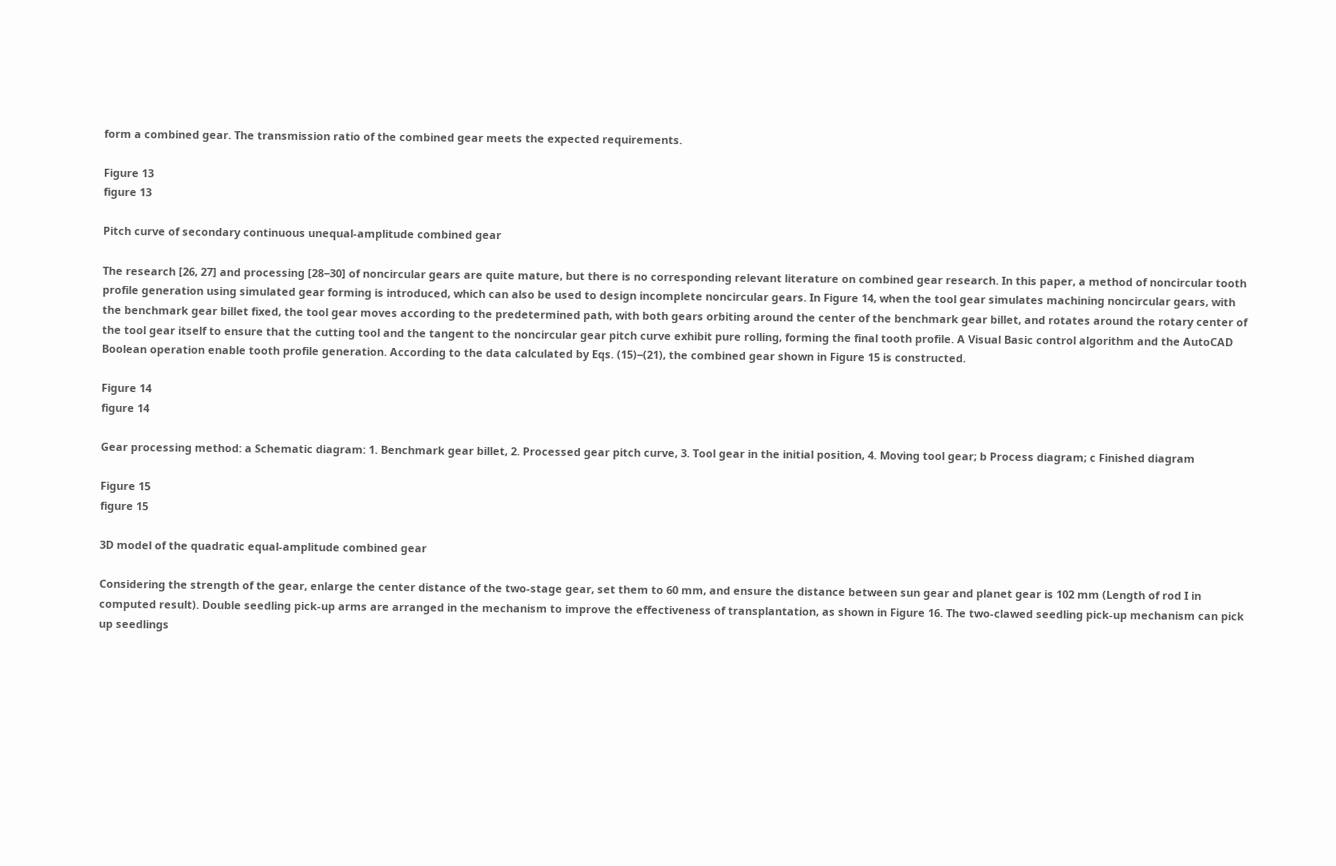form a combined gear. The transmission ratio of the combined gear meets the expected requirements.

Figure 13
figure 13

Pitch curve of secondary continuous unequal-amplitude combined gear

The research [26, 27] and processing [28‒30] of noncircular gears are quite mature, but there is no corresponding relevant literature on combined gear research. In this paper, a method of noncircular tooth profile generation using simulated gear forming is introduced, which can also be used to design incomplete noncircular gears. In Figure 14, when the tool gear simulates machining noncircular gears, with the benchmark gear billet fixed, the tool gear moves according to the predetermined path, with both gears orbiting around the center of the benchmark gear billet, and rotates around the rotary center of the tool gear itself to ensure that the cutting tool and the tangent to the noncircular gear pitch curve exhibit pure rolling, forming the final tooth profile. A Visual Basic control algorithm and the AutoCAD Boolean operation enable tooth profile generation. According to the data calculated by Eqs. (15)‒(21), the combined gear shown in Figure 15 is constructed.

Figure 14
figure 14

Gear processing method: a Schematic diagram: 1. Benchmark gear billet, 2. Processed gear pitch curve, 3. Tool gear in the initial position, 4. Moving tool gear; b Process diagram; c Finished diagram

Figure 15
figure 15

3D model of the quadratic equal-amplitude combined gear

Considering the strength of the gear, enlarge the center distance of the two-stage gear, set them to 60 mm, and ensure the distance between sun gear and planet gear is 102 mm (Length of rod I in computed result). Double seedling pick-up arms are arranged in the mechanism to improve the effectiveness of transplantation, as shown in Figure 16. The two-clawed seedling pick-up mechanism can pick up seedlings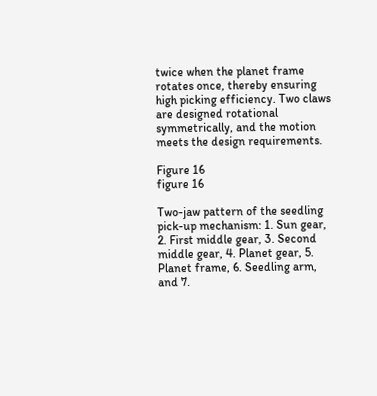twice when the planet frame rotates once, thereby ensuring high picking efficiency. Two claws are designed rotational symmetrically, and the motion meets the design requirements.

Figure 16
figure 16

Two-jaw pattern of the seedling pick-up mechanism: 1. Sun gear, 2. First middle gear, 3. Second middle gear, 4. Planet gear, 5. Planet frame, 6. Seedling arm, and 7.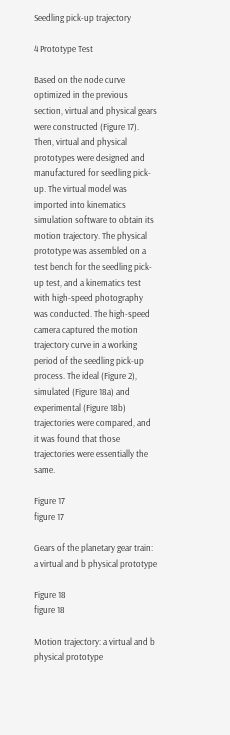Seedling pick-up trajectory

4 Prototype Test

Based on the node curve optimized in the previous section, virtual and physical gears were constructed (Figure 17). Then, virtual and physical prototypes were designed and manufactured for seedling pick-up. The virtual model was imported into kinematics simulation software to obtain its motion trajectory. The physical prototype was assembled on a test bench for the seedling pick-up test, and a kinematics test with high-speed photography was conducted. The high-speed camera captured the motion trajectory curve in a working period of the seedling pick-up process. The ideal (Figure 2), simulated (Figure 18a) and experimental (Figure 18b) trajectories were compared, and it was found that those trajectories were essentially the same.

Figure 17
figure 17

Gears of the planetary gear train: a virtual and b physical prototype

Figure 18
figure 18

Motion trajectory: a virtual and b physical prototype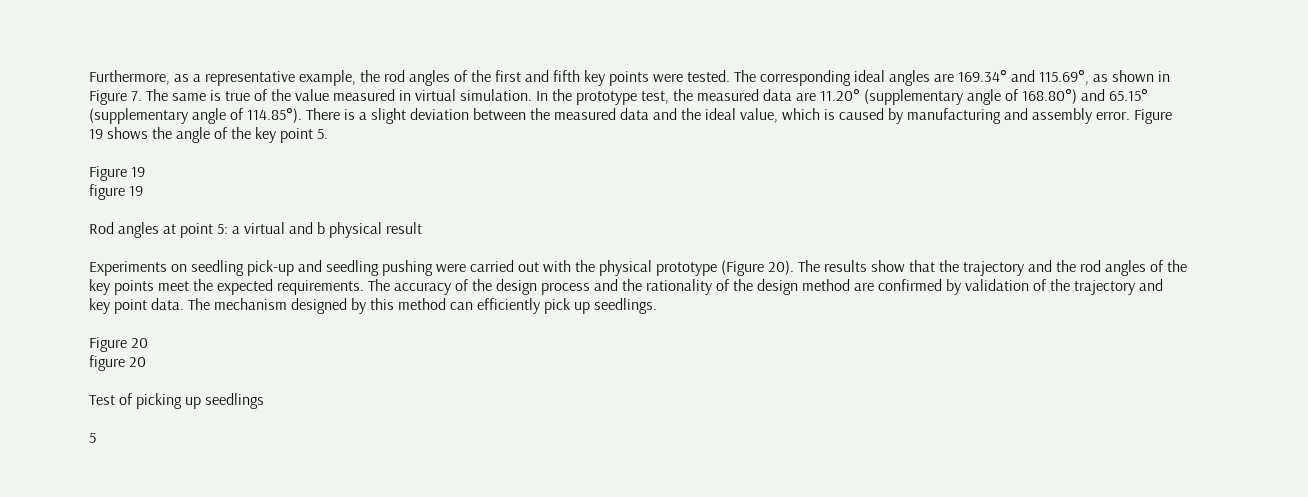Furthermore, as a representative example, the rod angles of the first and fifth key points were tested. The corresponding ideal angles are 169.34° and 115.69°, as shown in Figure 7. The same is true of the value measured in virtual simulation. In the prototype test, the measured data are 11.20° (supplementary angle of 168.80°) and 65.15° (supplementary angle of 114.85°). There is a slight deviation between the measured data and the ideal value, which is caused by manufacturing and assembly error. Figure 19 shows the angle of the key point 5.

Figure 19
figure 19

Rod angles at point 5: a virtual and b physical result

Experiments on seedling pick-up and seedling pushing were carried out with the physical prototype (Figure 20). The results show that the trajectory and the rod angles of the key points meet the expected requirements. The accuracy of the design process and the rationality of the design method are confirmed by validation of the trajectory and key point data. The mechanism designed by this method can efficiently pick up seedlings.

Figure 20
figure 20

Test of picking up seedlings

5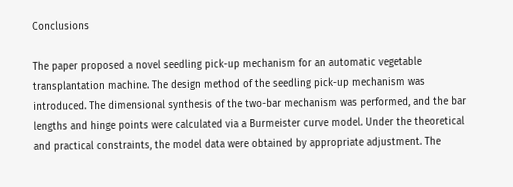Conclusions

The paper proposed a novel seedling pick-up mechanism for an automatic vegetable transplantation machine. The design method of the seedling pick-up mechanism was introduced. The dimensional synthesis of the two-bar mechanism was performed, and the bar lengths and hinge points were calculated via a Burmeister curve model. Under the theoretical and practical constraints, the model data were obtained by appropriate adjustment. The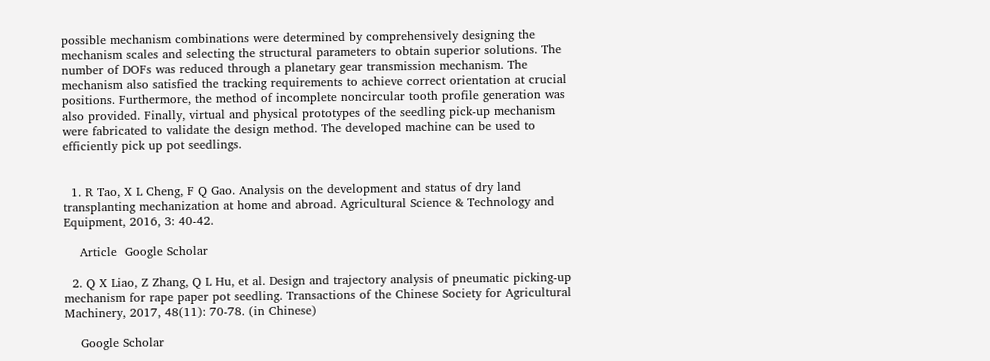possible mechanism combinations were determined by comprehensively designing the mechanism scales and selecting the structural parameters to obtain superior solutions. The number of DOFs was reduced through a planetary gear transmission mechanism. The mechanism also satisfied the tracking requirements to achieve correct orientation at crucial positions. Furthermore, the method of incomplete noncircular tooth profile generation was also provided. Finally, virtual and physical prototypes of the seedling pick-up mechanism were fabricated to validate the design method. The developed machine can be used to efficiently pick up pot seedlings.


  1. R Tao, X L Cheng, F Q Gao. Analysis on the development and status of dry land transplanting mechanization at home and abroad. Agricultural Science & Technology and Equipment, 2016, 3: 40-42.

    Article  Google Scholar

  2. Q X Liao, Z Zhang, Q L Hu, et al. Design and trajectory analysis of pneumatic picking-up mechanism for rape paper pot seedling. Transactions of the Chinese Society for Agricultural Machinery, 2017, 48(11): 70-78. (in Chinese)

    Google Scholar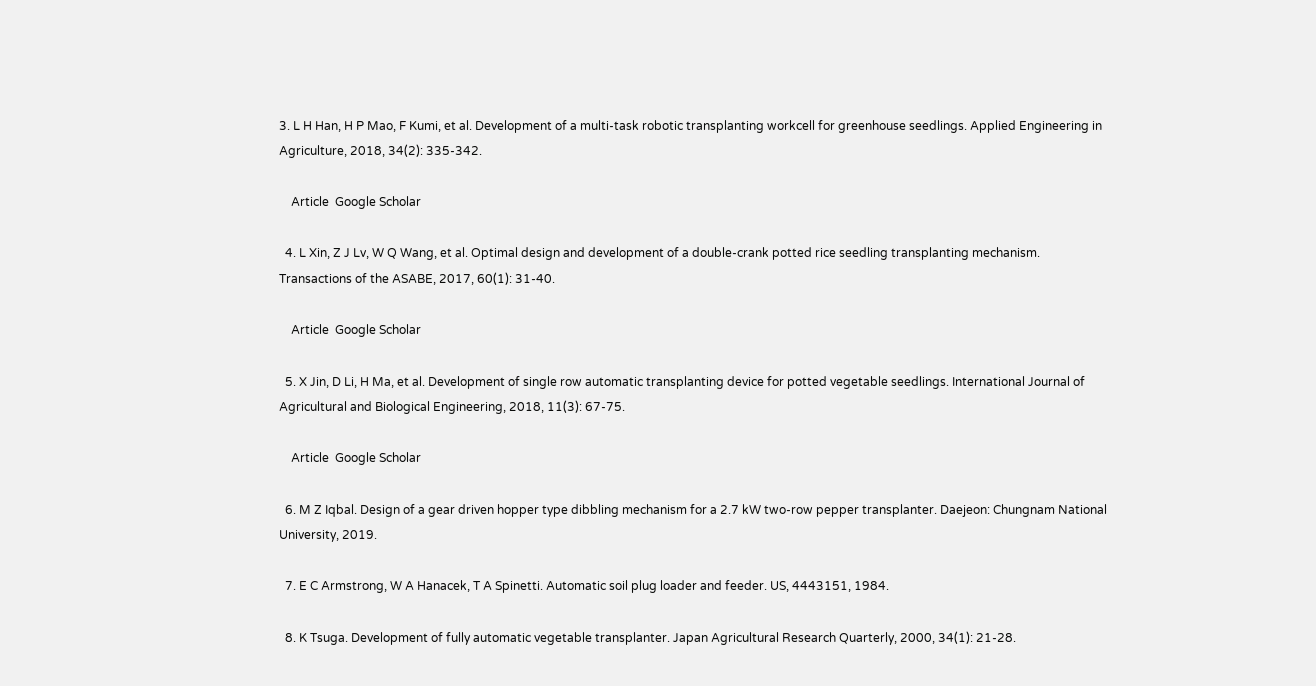3. L H Han, H P Mao, F Kumi, et al. Development of a multi-task robotic transplanting workcell for greenhouse seedlings. Applied Engineering in Agriculture, 2018, 34(2): 335-342.

    Article  Google Scholar

  4. L Xin, Z J Lv, W Q Wang, et al. Optimal design and development of a double-crank potted rice seedling transplanting mechanism. Transactions of the ASABE, 2017, 60(1): 31-40.

    Article  Google Scholar

  5. X Jin, D Li, H Ma, et al. Development of single row automatic transplanting device for potted vegetable seedlings. International Journal of Agricultural and Biological Engineering, 2018, 11(3): 67-75.

    Article  Google Scholar

  6. M Z Iqbal. Design of a gear driven hopper type dibbling mechanism for a 2.7 kW two-row pepper transplanter. Daejeon: Chungnam National University, 2019.

  7. E C Armstrong, W A Hanacek, T A Spinetti. Automatic soil plug loader and feeder. US, 4443151, 1984.

  8. K Tsuga. Development of fully automatic vegetable transplanter. Japan Agricultural Research Quarterly, 2000, 34(1): 21-28.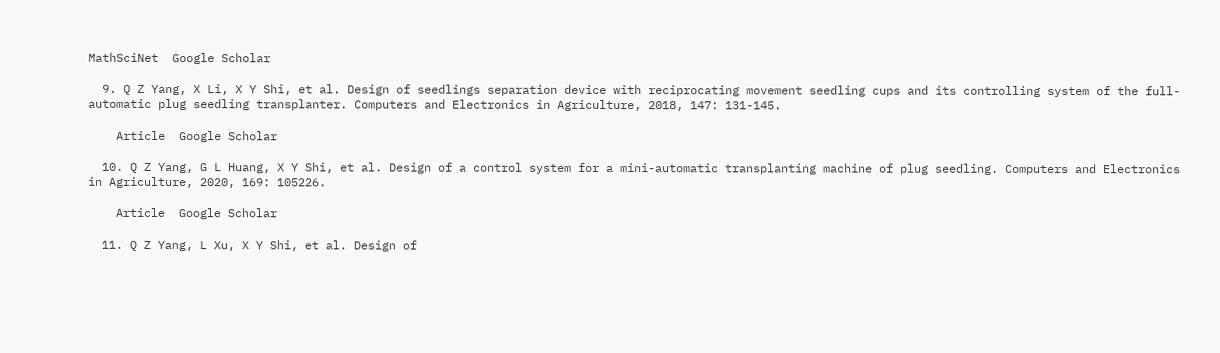MathSciNet  Google Scholar

  9. Q Z Yang, X Li, X Y Shi, et al. Design of seedlings separation device with reciprocating movement seedling cups and its controlling system of the full-automatic plug seedling transplanter. Computers and Electronics in Agriculture, 2018, 147: 131-145.

    Article  Google Scholar

  10. Q Z Yang, G L Huang, X Y Shi, et al. Design of a control system for a mini-automatic transplanting machine of plug seedling. Computers and Electronics in Agriculture, 2020, 169: 105226.

    Article  Google Scholar

  11. Q Z Yang, L Xu, X Y Shi, et al. Design of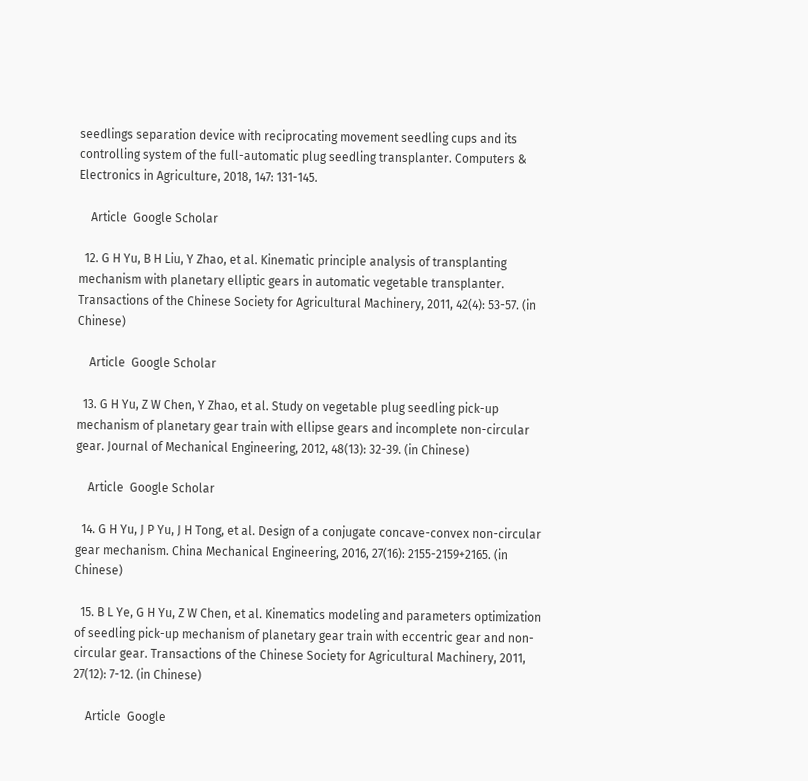seedlings separation device with reciprocating movement seedling cups and its controlling system of the full-automatic plug seedling transplanter. Computers & Electronics in Agriculture, 2018, 147: 131-145.

    Article  Google Scholar

  12. G H Yu, B H Liu, Y Zhao, et al. Kinematic principle analysis of transplanting mechanism with planetary elliptic gears in automatic vegetable transplanter. Transactions of the Chinese Society for Agricultural Machinery, 2011, 42(4): 53-57. (in Chinese)

    Article  Google Scholar

  13. G H Yu, Z W Chen, Y Zhao, et al. Study on vegetable plug seedling pick-up mechanism of planetary gear train with ellipse gears and incomplete non-circular gear. Journal of Mechanical Engineering, 2012, 48(13): 32-39. (in Chinese)

    Article  Google Scholar

  14. G H Yu, J P Yu, J H Tong, et al. Design of a conjugate concave-convex non-circular gear mechanism. China Mechanical Engineering, 2016, 27(16): 2155-2159+2165. (in Chinese)

  15. B L Ye, G H Yu, Z W Chen, et al. Kinematics modeling and parameters optimization of seedling pick-up mechanism of planetary gear train with eccentric gear and non-circular gear. Transactions of the Chinese Society for Agricultural Machinery, 2011, 27(12): 7-12. (in Chinese)

    Article  Google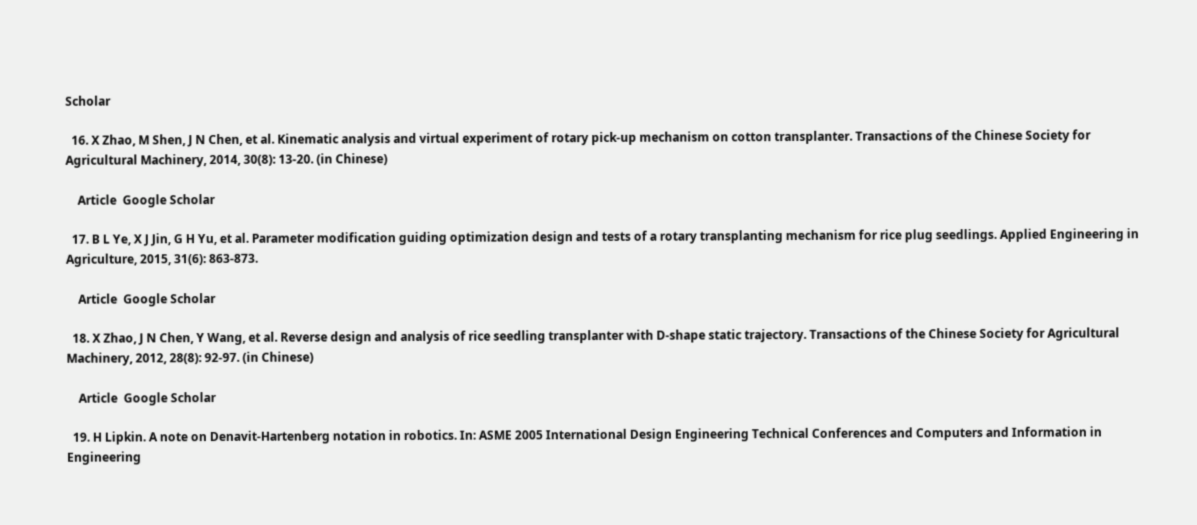Scholar

  16. X Zhao, M Shen, J N Chen, et al. Kinematic analysis and virtual experiment of rotary pick-up mechanism on cotton transplanter. Transactions of the Chinese Society for Agricultural Machinery, 2014, 30(8): 13-20. (in Chinese)

    Article  Google Scholar

  17. B L Ye, X J Jin, G H Yu, et al. Parameter modification guiding optimization design and tests of a rotary transplanting mechanism for rice plug seedlings. Applied Engineering in Agriculture, 2015, 31(6): 863-873.

    Article  Google Scholar

  18. X Zhao, J N Chen, Y Wang, et al. Reverse design and analysis of rice seedling transplanter with D-shape static trajectory. Transactions of the Chinese Society for Agricultural Machinery, 2012, 28(8): 92-97. (in Chinese)

    Article  Google Scholar

  19. H Lipkin. A note on Denavit-Hartenberg notation in robotics. In: ASME 2005 International Design Engineering Technical Conferences and Computers and Information in Engineering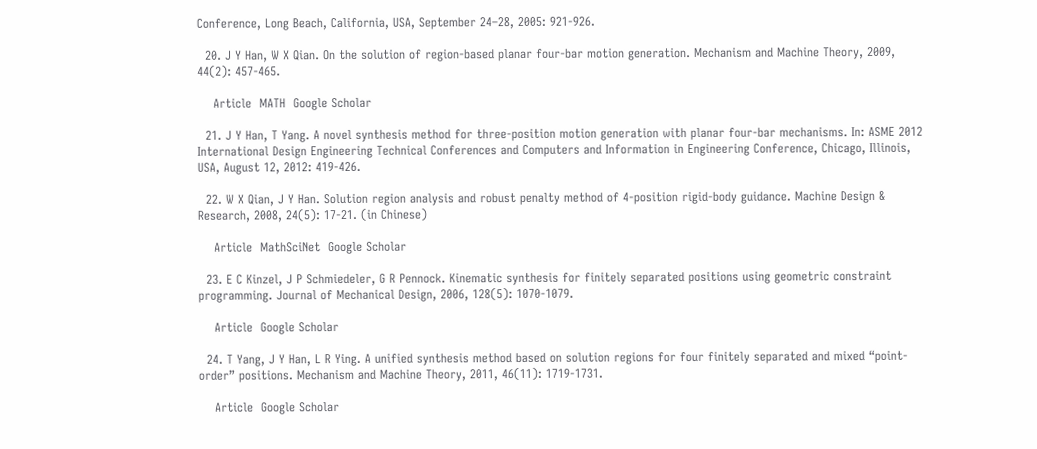Conference, Long Beach, California, USA, September 24–28, 2005: 921-926.

  20. J Y Han, W X Qian. On the solution of region-based planar four-bar motion generation. Mechanism and Machine Theory, 2009, 44(2): 457-465.

    Article  MATH  Google Scholar

  21. J Y Han, T Yang. A novel synthesis method for three-position motion generation with planar four-bar mechanisms. In: ASME 2012 International Design Engineering Technical Conferences and Computers and Information in Engineering Conference, Chicago, Illinois, USA, August 12, 2012: 419-426.

  22. W X Qian, J Y Han. Solution region analysis and robust penalty method of 4-position rigid-body guidance. Machine Design & Research, 2008, 24(5): 17-21. (in Chinese)

    Article  MathSciNet  Google Scholar

  23. E C Kinzel, J P Schmiedeler, G R Pennock. Kinematic synthesis for finitely separated positions using geometric constraint programming. Journal of Mechanical Design, 2006, 128(5): 1070-1079.

    Article  Google Scholar

  24. T Yang, J Y Han, L R Ying. A unified synthesis method based on solution regions for four finitely separated and mixed “point-order” positions. Mechanism and Machine Theory, 2011, 46(11): 1719-1731.

    Article  Google Scholar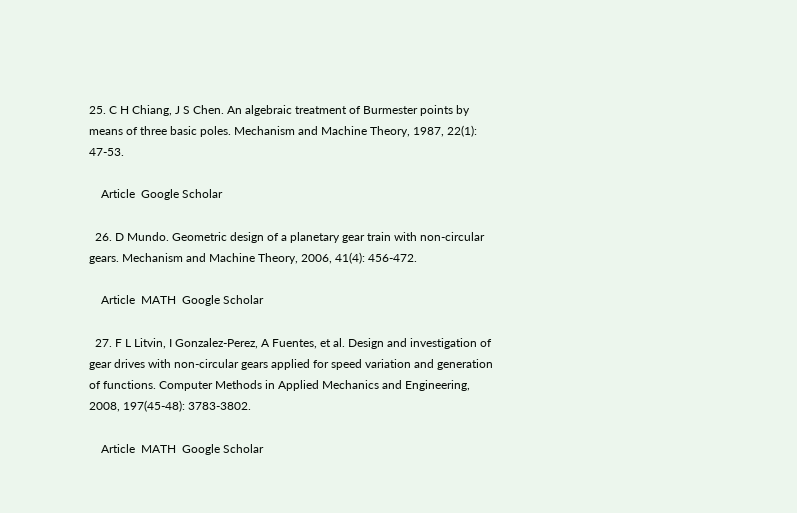25. C H Chiang, J S Chen. An algebraic treatment of Burmester points by means of three basic poles. Mechanism and Machine Theory, 1987, 22(1): 47-53.

    Article  Google Scholar

  26. D Mundo. Geometric design of a planetary gear train with non-circular gears. Mechanism and Machine Theory, 2006, 41(4): 456-472.

    Article  MATH  Google Scholar

  27. F L Litvin, I Gonzalez-Perez, A Fuentes, et al. Design and investigation of gear drives with non-circular gears applied for speed variation and generation of functions. Computer Methods in Applied Mechanics and Engineering, 2008, 197(45-48): 3783-3802.

    Article  MATH  Google Scholar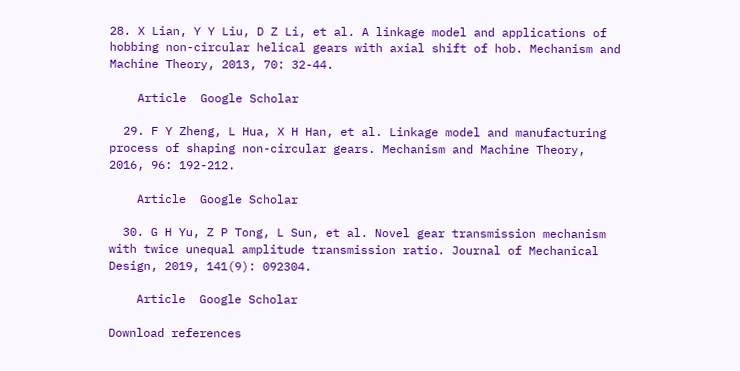28. X Lian, Y Y Liu, D Z Li, et al. A linkage model and applications of hobbing non-circular helical gears with axial shift of hob. Mechanism and Machine Theory, 2013, 70: 32-44.

    Article  Google Scholar

  29. F Y Zheng, L Hua, X H Han, et al. Linkage model and manufacturing process of shaping non-circular gears. Mechanism and Machine Theory, 2016, 96: 192-212.

    Article  Google Scholar

  30. G H Yu, Z P Tong, L Sun, et al. Novel gear transmission mechanism with twice unequal amplitude transmission ratio. Journal of Mechanical Design, 2019, 141(9): 092304.

    Article  Google Scholar

Download references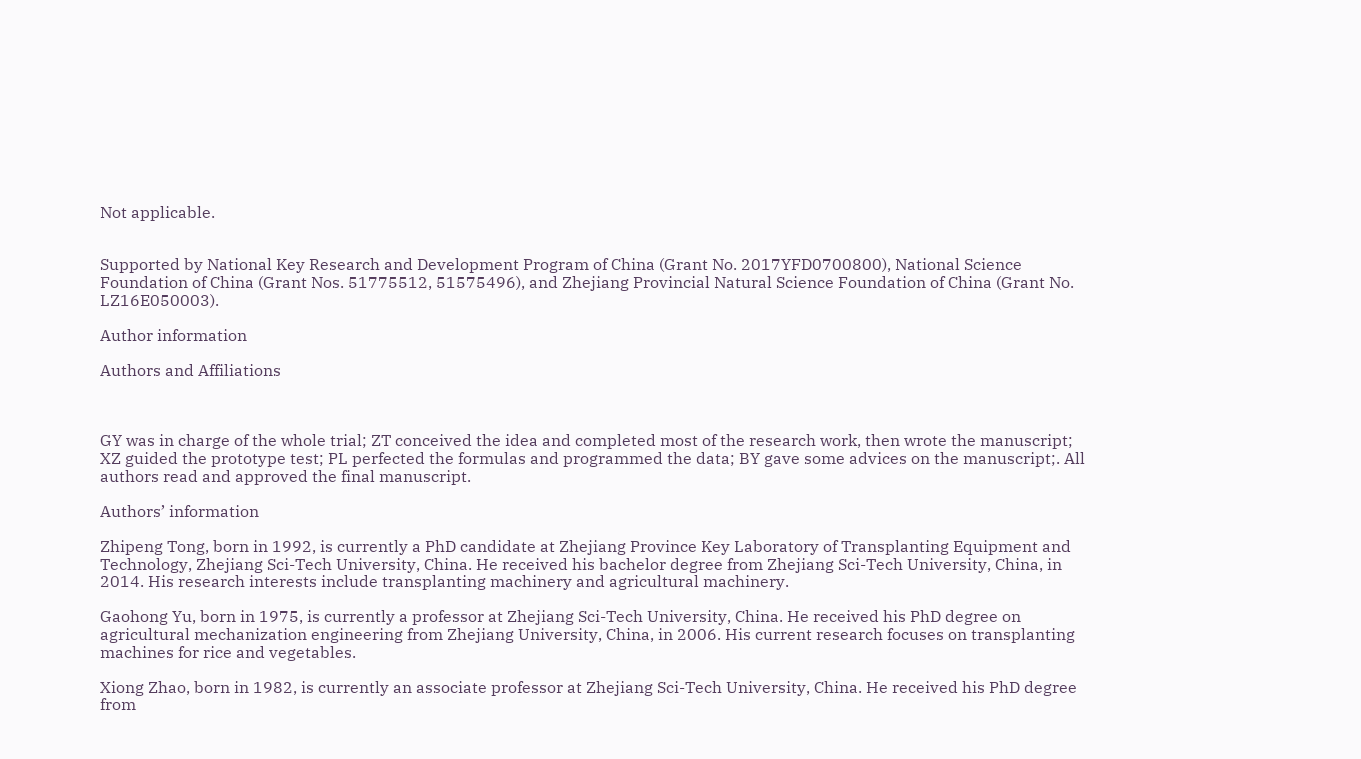Not applicable.


Supported by National Key Research and Development Program of China (Grant No. 2017YFD0700800), National Science Foundation of China (Grant Nos. 51775512, 51575496), and Zhejiang Provincial Natural Science Foundation of China (Grant No. LZ16E050003).

Author information

Authors and Affiliations



GY was in charge of the whole trial; ZT conceived the idea and completed most of the research work, then wrote the manuscript; XZ guided the prototype test; PL perfected the formulas and programmed the data; BY gave some advices on the manuscript;. All authors read and approved the final manuscript.

Authors’ information

Zhipeng Tong, born in 1992, is currently a PhD candidate at Zhejiang Province Key Laboratory of Transplanting Equipment and Technology, Zhejiang Sci-Tech University, China. He received his bachelor degree from Zhejiang Sci-Tech University, China, in 2014. His research interests include transplanting machinery and agricultural machinery.

Gaohong Yu, born in 1975, is currently a professor at Zhejiang Sci-Tech University, China. He received his PhD degree on agricultural mechanization engineering from Zhejiang University, China, in 2006. His current research focuses on transplanting machines for rice and vegetables.

Xiong Zhao, born in 1982, is currently an associate professor at Zhejiang Sci-Tech University, China. He received his PhD degree from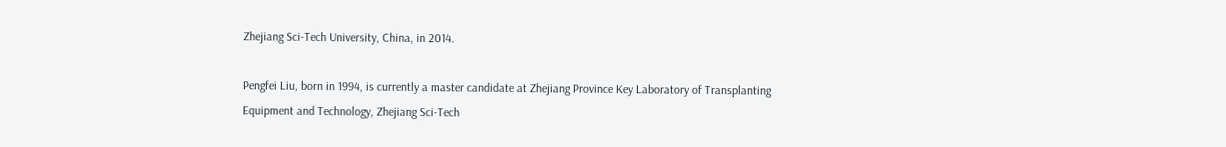Zhejiang Sci-Tech University, China, in 2014.

Pengfei Liu, born in 1994, is currently a master candidate at Zhejiang Province Key Laboratory of Transplanting Equipment and Technology, Zhejiang Sci-Tech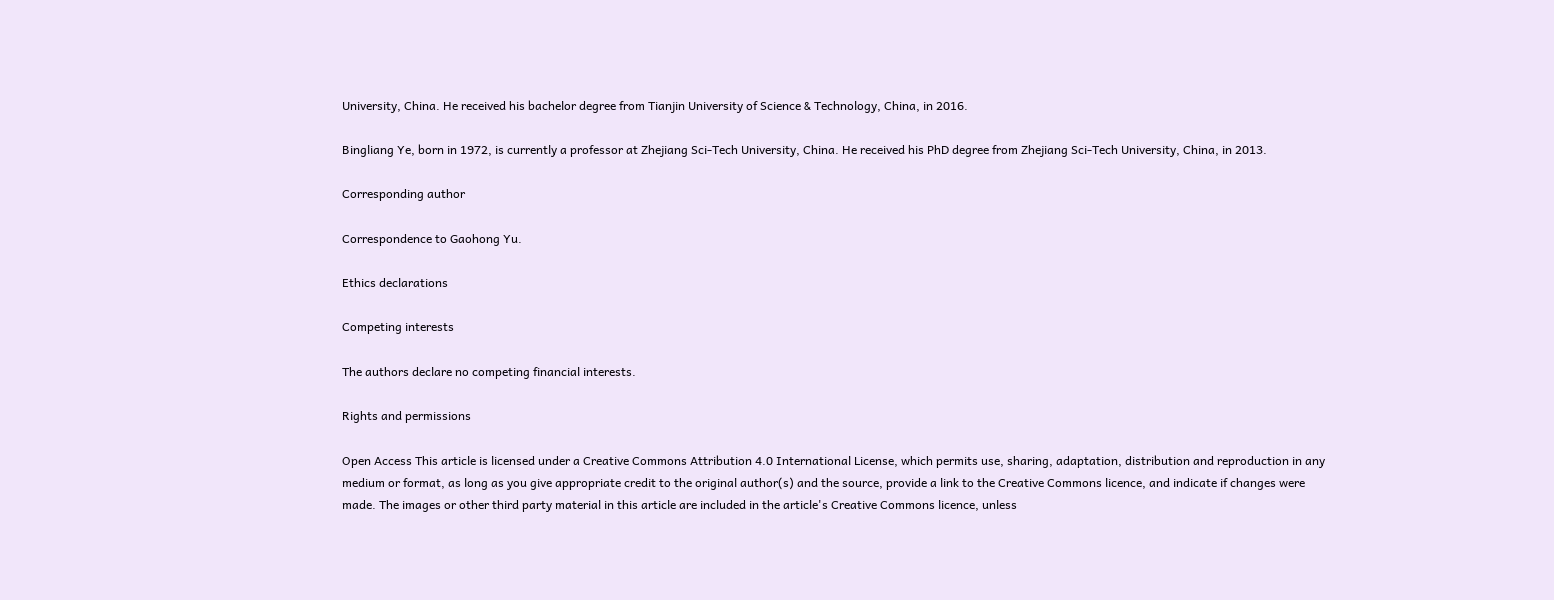University, China. He received his bachelor degree from Tianjin University of Science & Technology, China, in 2016.

Bingliang Ye, born in 1972, is currently a professor at Zhejiang Sci-Tech University, China. He received his PhD degree from Zhejiang Sci-Tech University, China, in 2013.

Corresponding author

Correspondence to Gaohong Yu.

Ethics declarations

Competing interests

The authors declare no competing financial interests.

Rights and permissions

Open Access This article is licensed under a Creative Commons Attribution 4.0 International License, which permits use, sharing, adaptation, distribution and reproduction in any medium or format, as long as you give appropriate credit to the original author(s) and the source, provide a link to the Creative Commons licence, and indicate if changes were made. The images or other third party material in this article are included in the article's Creative Commons licence, unless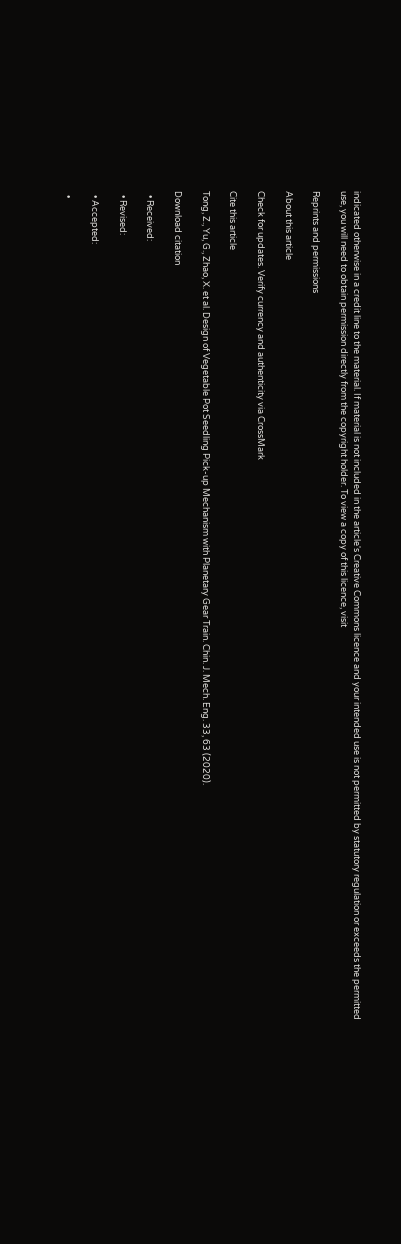indicated otherwise in a credit line to the material. If material is not included in the article's Creative Commons licence and your intended use is not permitted by statutory regulation or exceeds the permitted use, you will need to obtain permission directly from the copyright holder. To view a copy of this licence, visit

Reprints and permissions

About this article

Check for updates. Verify currency and authenticity via CrossMark

Cite this article

Tong, Z., Yu, G., Zhao, X. et al. Design of Vegetable Pot Seedling Pick-up Mechanism with Planetary Gear Train. Chin. J. Mech. Eng. 33, 63 (2020).

Download citation

  • Received:

  • Revised:

  • Accepted:

  •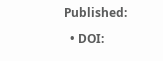Published:

  • DOI: